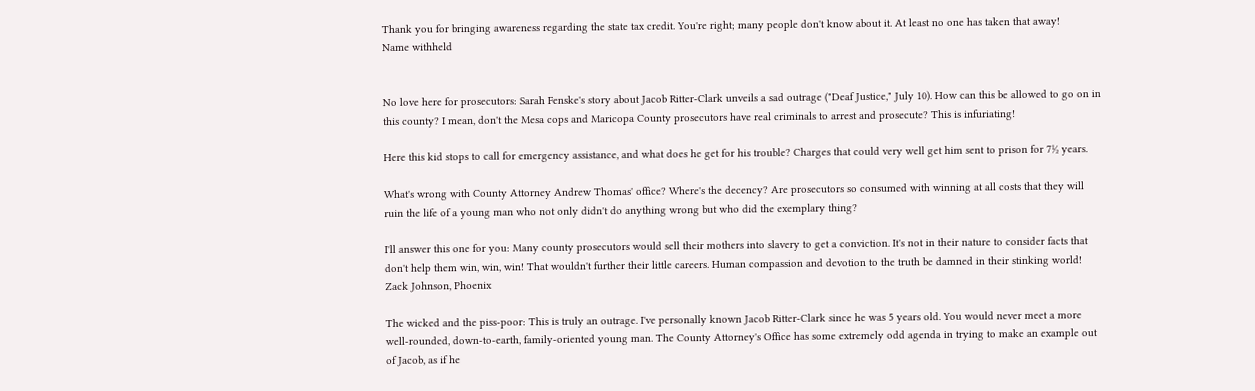Thank you for bringing awareness regarding the state tax credit. You're right; many people don't know about it. At least no one has taken that away!
Name withheld


No love here for prosecutors: Sarah Fenske's story about Jacob Ritter-Clark unveils a sad outrage ("Deaf Justice," July 10). How can this be allowed to go on in this county? I mean, don't the Mesa cops and Maricopa County prosecutors have real criminals to arrest and prosecute? This is infuriating!

Here this kid stops to call for emergency assistance, and what does he get for his trouble? Charges that could very well get him sent to prison for 7½ years.

What's wrong with County Attorney Andrew Thomas' office? Where's the decency? Are prosecutors so consumed with winning at all costs that they will ruin the life of a young man who not only didn't do anything wrong but who did the exemplary thing?

I'll answer this one for you: Many county prosecutors would sell their mothers into slavery to get a conviction. It's not in their nature to consider facts that don't help them win, win, win! That wouldn't further their little careers. Human compassion and devotion to the truth be damned in their stinking world!
Zack Johnson, Phoenix

The wicked and the piss-poor: This is truly an outrage. I've personally known Jacob Ritter-Clark since he was 5 years old. You would never meet a more well-rounded, down-to-earth, family-oriented young man. The County Attorney's Office has some extremely odd agenda in trying to make an example out of Jacob, as if he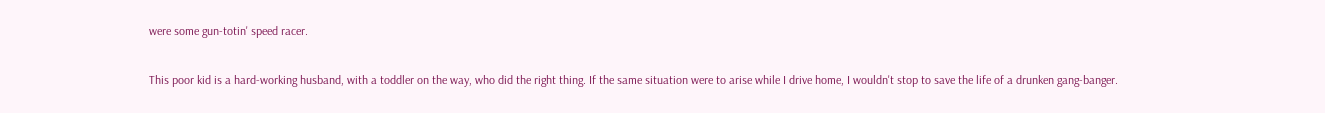were some gun-totin' speed racer.

This poor kid is a hard-working husband, with a toddler on the way, who did the right thing. If the same situation were to arise while I drive home, I wouldn't stop to save the life of a drunken gang-banger.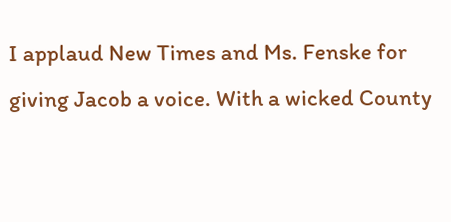I applaud New Times and Ms. Fenske for giving Jacob a voice. With a wicked County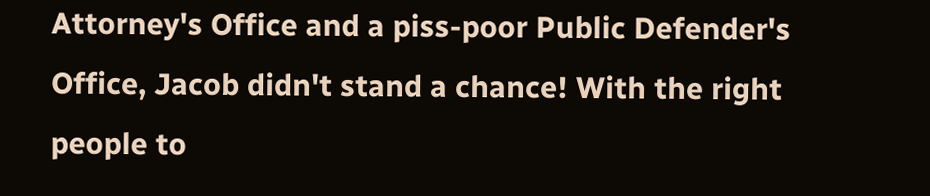Attorney's Office and a piss-poor Public Defender's Office, Jacob didn't stand a chance! With the right people to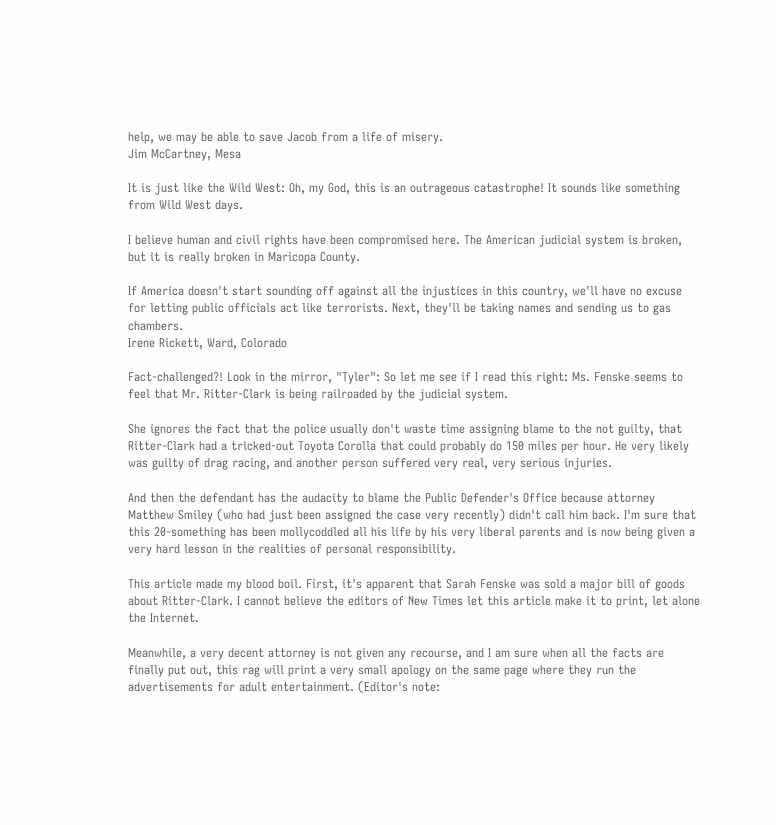help, we may be able to save Jacob from a life of misery.
Jim McCartney, Mesa

It is just like the Wild West: Oh, my God, this is an outrageous catastrophe! It sounds like something from Wild West days.

I believe human and civil rights have been compromised here. The American judicial system is broken, but it is really broken in Maricopa County.

If America doesn't start sounding off against all the injustices in this country, we'll have no excuse for letting public officials act like terrorists. Next, they'll be taking names and sending us to gas chambers.
Irene Rickett, Ward, Colorado

Fact-challenged?! Look in the mirror, "Tyler": So let me see if I read this right: Ms. Fenske seems to feel that Mr. Ritter-Clark is being railroaded by the judicial system.

She ignores the fact that the police usually don't waste time assigning blame to the not guilty, that Ritter-Clark had a tricked-out Toyota Corolla that could probably do 150 miles per hour. He very likely was guilty of drag racing, and another person suffered very real, very serious injuries.

And then the defendant has the audacity to blame the Public Defender's Office because attorney Matthew Smiley (who had just been assigned the case very recently) didn't call him back. I'm sure that this 20-something has been mollycoddled all his life by his very liberal parents and is now being given a very hard lesson in the realities of personal responsibility.

This article made my blood boil. First, it's apparent that Sarah Fenske was sold a major bill of goods about Ritter-Clark. I cannot believe the editors of New Times let this article make it to print, let alone the Internet.

Meanwhile, a very decent attorney is not given any recourse, and I am sure when all the facts are finally put out, this rag will print a very small apology on the same page where they run the advertisements for adult entertainment. (Editor's note: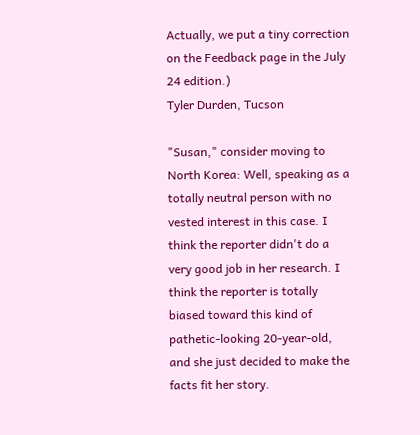Actually, we put a tiny correction on the Feedback page in the July 24 edition.)
Tyler Durden, Tucson

"Susan," consider moving to North Korea: Well, speaking as a totally neutral person with no vested interest in this case. I think the reporter didn't do a very good job in her research. I think the reporter is totally biased toward this kind of pathetic-looking 20-year-old, and she just decided to make the facts fit her story.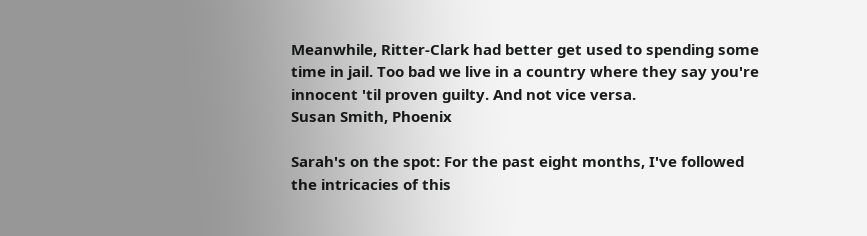Meanwhile, Ritter-Clark had better get used to spending some time in jail. Too bad we live in a country where they say you're innocent 'til proven guilty. And not vice versa.
Susan Smith, Phoenix

Sarah's on the spot: For the past eight months, I've followed the intricacies of this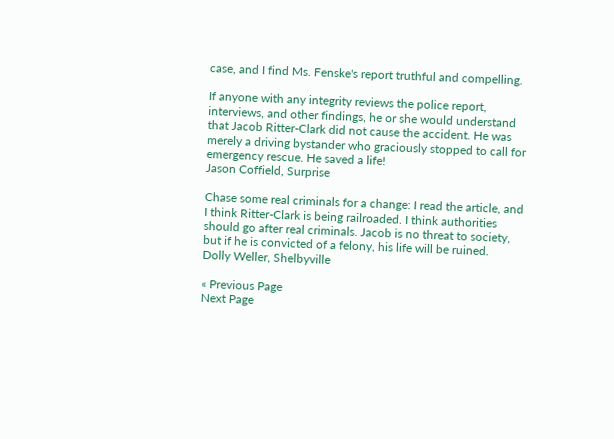case, and I find Ms. Fenske's report truthful and compelling.

If anyone with any integrity reviews the police report, interviews, and other findings, he or she would understand that Jacob Ritter-Clark did not cause the accident. He was merely a driving bystander who graciously stopped to call for emergency rescue. He saved a life!
Jason Coffield, Surprise

Chase some real criminals for a change: I read the article, and I think Ritter-Clark is being railroaded. I think authorities should go after real criminals. Jacob is no threat to society, but if he is convicted of a felony, his life will be ruined.
Dolly Weller, Shelbyville

« Previous Page
Next Page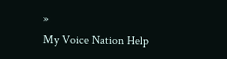»
My Voice Nation Help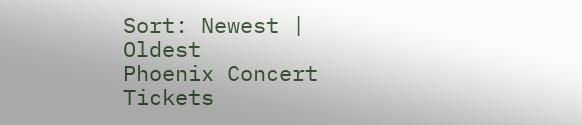Sort: Newest | Oldest
Phoenix Concert Tickets